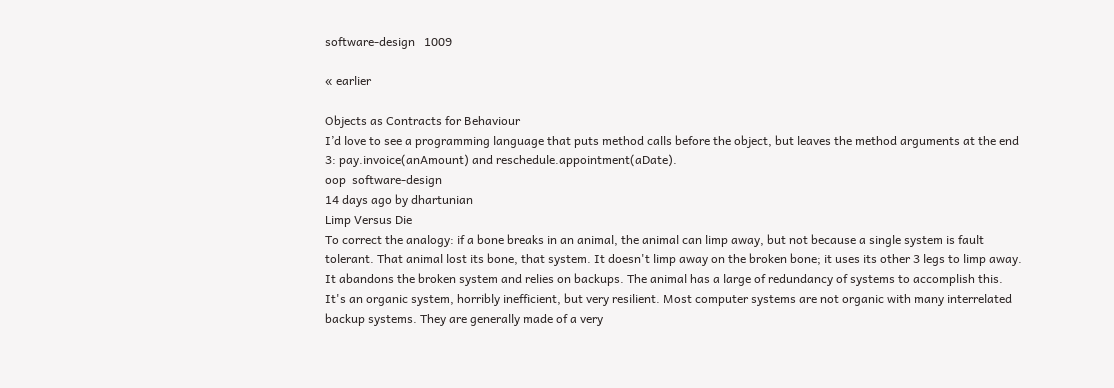software-design   1009

« earlier

Objects as Contracts for Behaviour
I’d love to see a programming language that puts method calls before the object, but leaves the method arguments at the end 3: pay.invoice(anAmount) and reschedule.appointment(aDate).
oop  software-design
14 days ago by dhartunian
Limp Versus Die
To correct the analogy: if a bone breaks in an animal, the animal can limp away, but not because a single system is fault tolerant. That animal lost its bone, that system. It doesn't limp away on the broken bone; it uses its other 3 legs to limp away. It abandons the broken system and relies on backups. The animal has a large of redundancy of systems to accomplish this. It's an organic system, horribly inefficient, but very resilient. Most computer systems are not organic with many interrelated backup systems. They are generally made of a very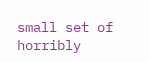small set of horribly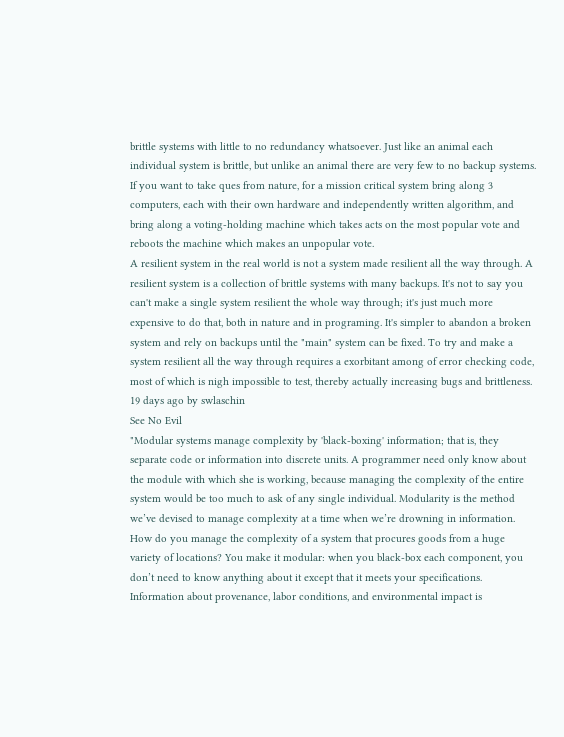brittle systems with little to no redundancy whatsoever. Just like an animal each individual system is brittle, but unlike an animal there are very few to no backup systems.
If you want to take ques from nature, for a mission critical system bring along 3 computers, each with their own hardware and independently written algorithm, and bring along a voting-holding machine which takes acts on the most popular vote and reboots the machine which makes an unpopular vote.
A resilient system in the real world is not a system made resilient all the way through. A resilient system is a collection of brittle systems with many backups. It's not to say you can't make a single system resilient the whole way through; it's just much more expensive to do that, both in nature and in programing. It's simpler to abandon a broken system and rely on backups until the "main" system can be fixed. To try and make a system resilient all the way through requires a exorbitant among of error checking code, most of which is nigh impossible to test, thereby actually increasing bugs and brittleness.
19 days ago by swlaschin
See No Evil
"Modular systems manage complexity by 'black-boxing' information; that is, they separate code or information into discrete units. A programmer need only know about the module with which she is working, because managing the complexity of the entire system would be too much to ask of any single individual. Modularity is the method we’ve devised to manage complexity at a time when we’re drowning in information. How do you manage the complexity of a system that procures goods from a huge variety of locations? You make it modular: when you black-box each component, you don’t need to know anything about it except that it meets your specifications. Information about provenance, labor conditions, and environmental impact is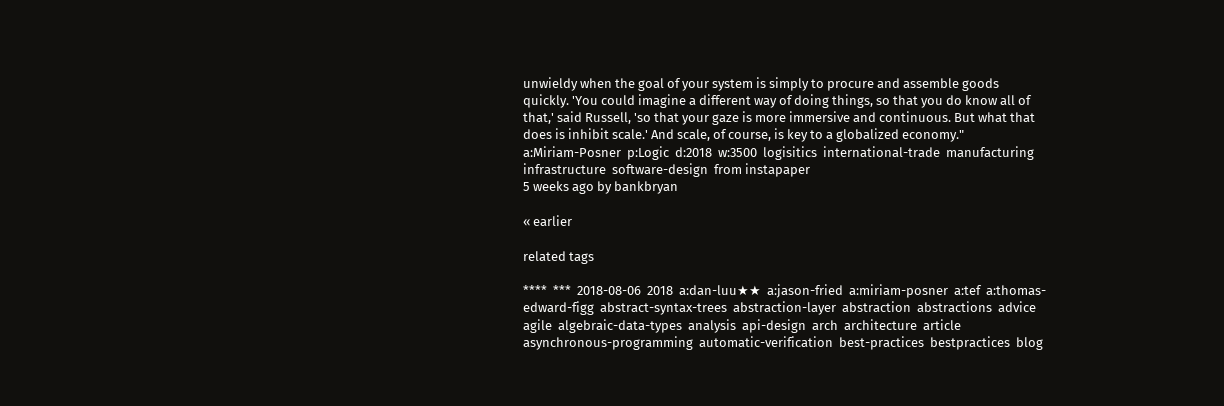unwieldy when the goal of your system is simply to procure and assemble goods quickly. 'You could imagine a different way of doing things, so that you do know all of that,' said Russell, 'so that your gaze is more immersive and continuous. But what that does is inhibit scale.' And scale, of course, is key to a globalized economy."
a:Miriam-Posner  p:Logic  d:2018  w:3500  logisitics  international-trade  manufacturing  infrastructure  software-design  from instapaper
5 weeks ago by bankbryan

« earlier

related tags

****  ***  2018-08-06  2018  a:dan-luu★★  a:jason-fried  a:miriam-posner  a:tef  a:thomas-edward-figg  abstract-syntax-trees  abstraction-layer  abstraction  abstractions  advice  agile  algebraic-data-types  analysis  api-design  arch  architecture  article  asynchronous-programming  automatic-verification  best-practices  bestpractices  blog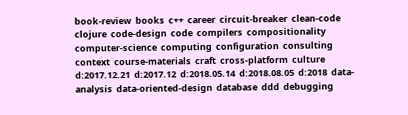book-review  books  c++  career  circuit-breaker  clean-code  clojure  code-design  code  compilers  compositionality  computer-science  computing  configuration  consulting  context  course-materials  craft  cross-platform  culture  d:2017.12.21  d:2017.12  d:2018.05.14  d:2018.08.05  d:2018  data-analysis  data-oriented-design  database  ddd  debugging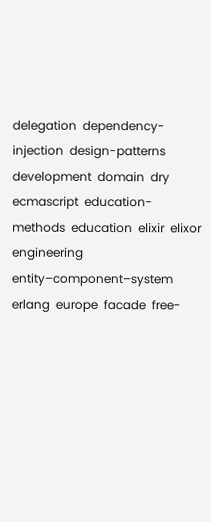delegation  dependency-injection  design-patterns  development  domain  dry  ecmascript  education-methods  education  elixir  elixor  engineering  entity–component–system  erlang  europe  facade  free-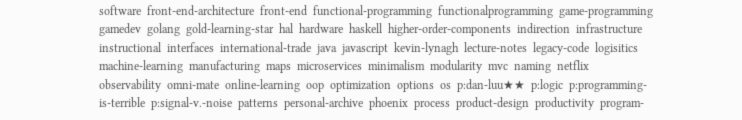software  front-end-architecture  front-end  functional-programming  functionalprogramming  game-programming  gamedev  golang  gold-learning-star  hal  hardware  haskell  higher-order-components  indirection  infrastructure  instructional  interfaces  international-trade  java  javascript  kevin-lynagh  lecture-notes  legacy-code  logisitics  machine-learning  manufacturing  maps  microservices  minimalism  modularity  mvc  naming  netflix  observability  omni-mate  online-learning  oop  optimization  options  os  p:dan-luu★★  p:logic  p:programming-is-terrible  p:signal-v.-noise  patterns  personal-archive  phoenix  process  product-design  productivity  program-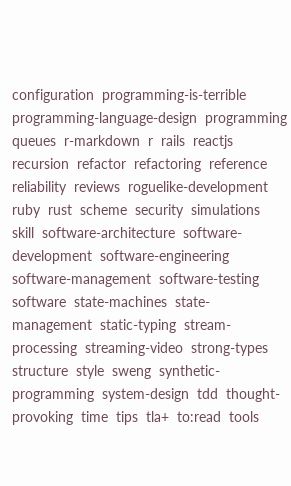configuration  programming-is-terrible  programming-language-design  programming  queues  r-markdown  r  rails  reactjs  recursion  refactor  refactoring  reference  reliability  reviews  roguelike-development  ruby  rust  scheme  security  simulations  skill  software-architecture  software-development  software-engineering  software-management  software-testing  software  state-machines  state-management  static-typing  stream-processing  streaming-video  strong-types  structure  style  sweng  synthetic-programming  system-design  tdd  thought-provoking  time  tips  tla+  to:read  tools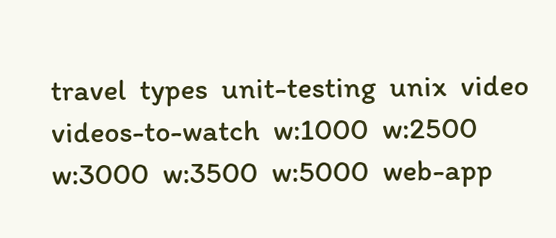travel  types  unit-testing  unix  video  videos-to-watch  w:1000  w:2500  w:3000  w:3500  w:5000  web-app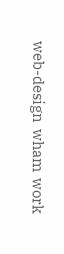web-design  wham  work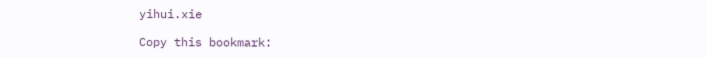yihui.xie

Copy this bookmark: